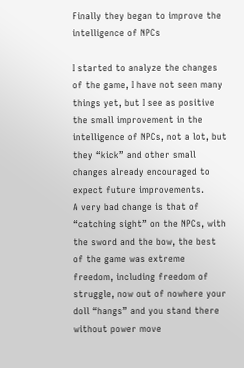Finally they began to improve the intelligence of NPCs

I started to analyze the changes of the game, I have not seen many things yet, but I see as positive the small improvement in the intelligence of NPCs, not a lot, but they “kick” and other small changes already encouraged to expect future improvements.
A very bad change is that of “catching sight” on the NPCs, with the sword and the bow, the best of the game was extreme freedom, including freedom of struggle, now out of nowhere your doll “hangs” and you stand there without power move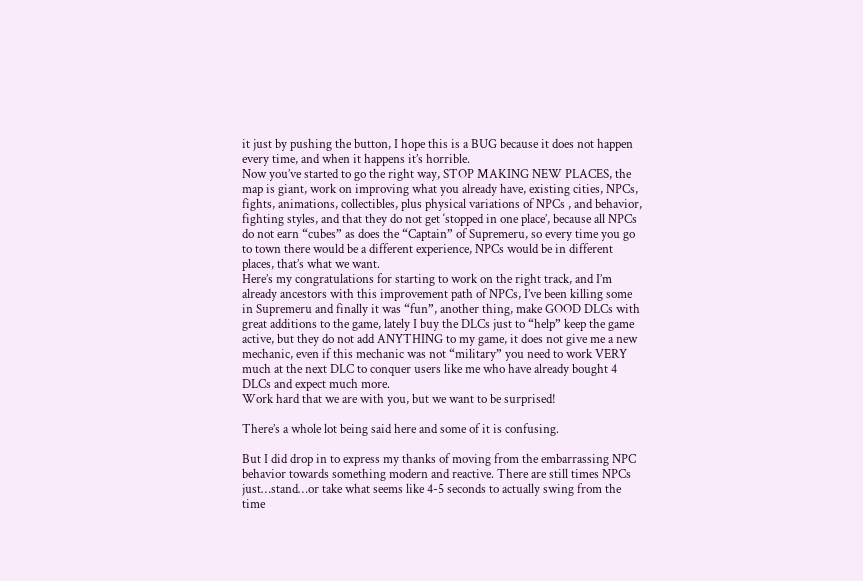it just by pushing the button, I hope this is a BUG because it does not happen every time, and when it happens it’s horrible.
Now you’ve started to go the right way, STOP MAKING NEW PLACES, the map is giant, work on improving what you already have, existing cities, NPCs, fights, animations, collectibles, plus physical variations of NPCs , and behavior, fighting styles, and that they do not get ‘stopped in one place’, because all NPCs do not earn “cubes” as does the “Captain” of Supremeru, so every time you go to town there would be a different experience, NPCs would be in different places, that’s what we want.
Here’s my congratulations for starting to work on the right track, and I’m already ancestors with this improvement path of NPCs, I’ve been killing some in Supremeru and finally it was “fun”, another thing, make GOOD DLCs with great additions to the game, lately I buy the DLCs just to “help” keep the game active, but they do not add ANYTHING to my game, it does not give me a new mechanic, even if this mechanic was not “military” you need to work VERY much at the next DLC to conquer users like me who have already bought 4 DLCs and expect much more.
Work hard that we are with you, but we want to be surprised!

There’s a whole lot being said here and some of it is confusing.

But I did drop in to express my thanks of moving from the embarrassing NPC behavior towards something modern and reactive. There are still times NPCs just…stand…or take what seems like 4-5 seconds to actually swing from the time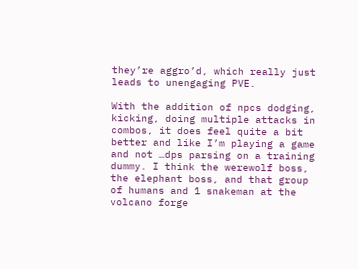they’re aggro’d, which really just leads to unengaging PVE.

With the addition of npcs dodging, kicking, doing multiple attacks in combos, it does feel quite a bit better and like I’m playing a game and not …dps parsing on a training dummy. I think the werewolf boss, the elephant boss, and that group of humans and 1 snakeman at the volcano forge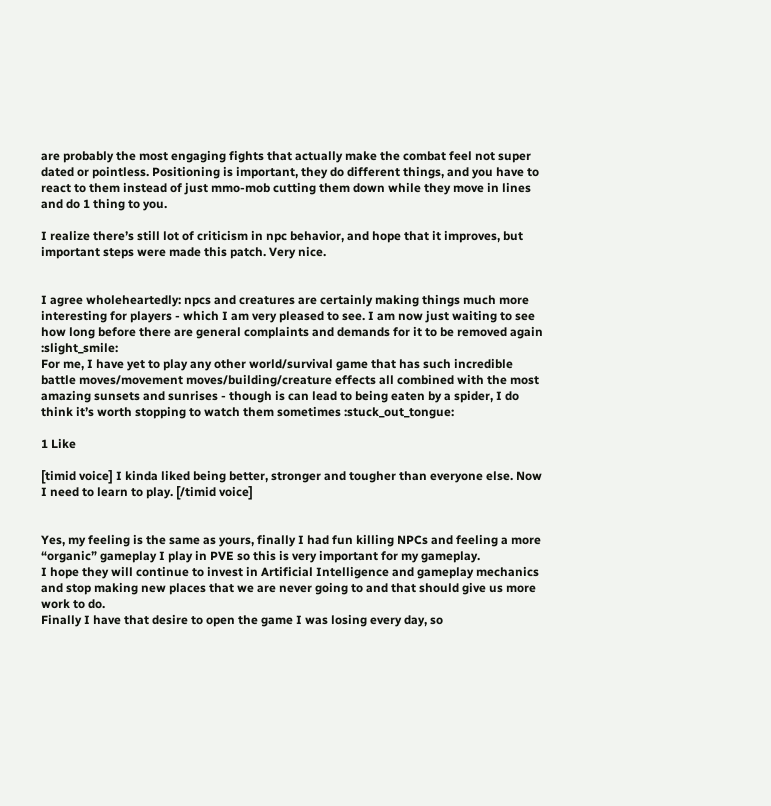are probably the most engaging fights that actually make the combat feel not super dated or pointless. Positioning is important, they do different things, and you have to react to them instead of just mmo-mob cutting them down while they move in lines and do 1 thing to you.

I realize there’s still lot of criticism in npc behavior, and hope that it improves, but important steps were made this patch. Very nice.


I agree wholeheartedly: npcs and creatures are certainly making things much more interesting for players - which I am very pleased to see. I am now just waiting to see how long before there are general complaints and demands for it to be removed again :slight_smile:
For me, I have yet to play any other world/survival game that has such incredible battle moves/movement moves/building/creature effects all combined with the most amazing sunsets and sunrises - though is can lead to being eaten by a spider, I do think it’s worth stopping to watch them sometimes :stuck_out_tongue:

1 Like

[timid voice] I kinda liked being better, stronger and tougher than everyone else. Now I need to learn to play. [/timid voice]


Yes, my feeling is the same as yours, finally I had fun killing NPCs and feeling a more “organic” gameplay I play in PVE so this is very important for my gameplay.
I hope they will continue to invest in Artificial Intelligence and gameplay mechanics and stop making new places that we are never going to and that should give us more work to do.
Finally I have that desire to open the game I was losing every day, so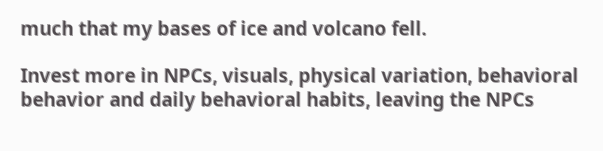much that my bases of ice and volcano fell.

Invest more in NPCs, visuals, physical variation, behavioral behavior and daily behavioral habits, leaving the NPCs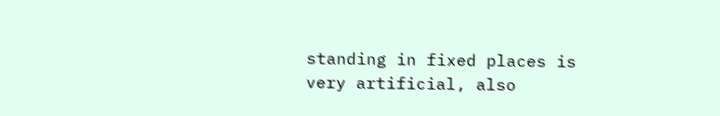standing in fixed places is very artificial, also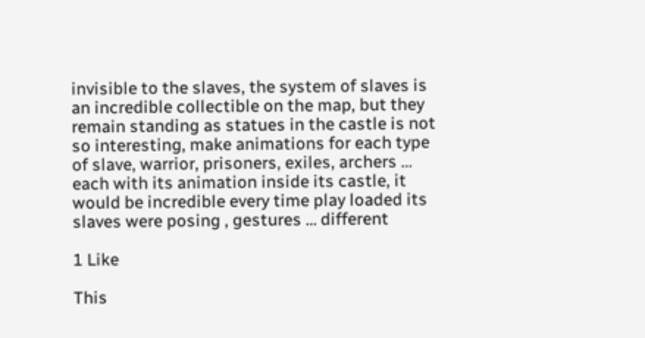invisible to the slaves, the system of slaves is an incredible collectible on the map, but they remain standing as statues in the castle is not so interesting, make animations for each type of slave, warrior, prisoners, exiles, archers … each with its animation inside its castle, it would be incredible every time play loaded its slaves were posing , gestures … different

1 Like

This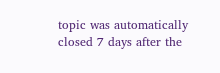topic was automatically closed 7 days after the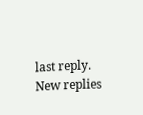last reply. New replies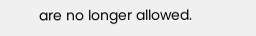are no longer allowed.